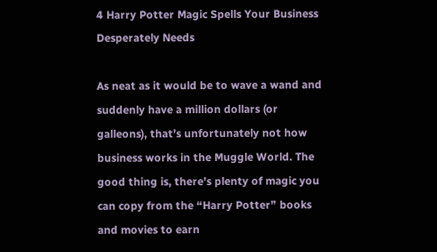4 Harry Potter Magic Spells Your Business Desperately Needs

As neat as it would be to wave a wand and suddenly have a million dollars (or galleons), that’s unfortunately not how business works in the Muggle World. The good thing is, there’s plenty of magic you can copy from the “Harry Potter” books and movies to earn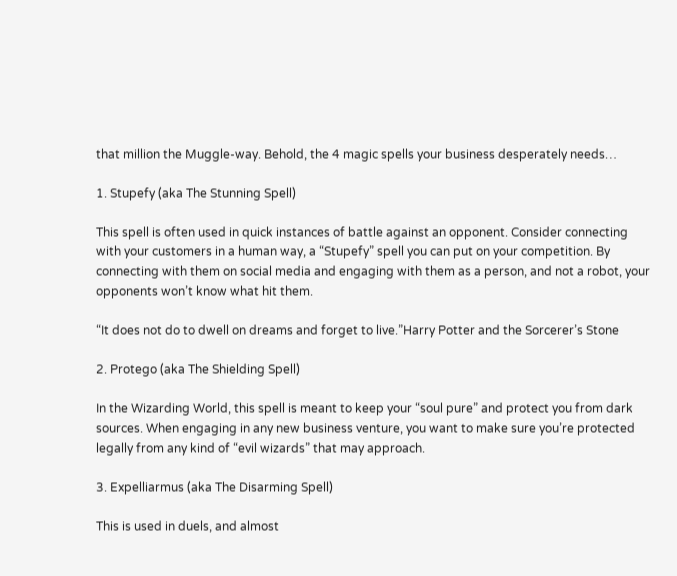that million the Muggle-way. Behold, the 4 magic spells your business desperately needs…

1. Stupefy (aka The Stunning Spell)

This spell is often used in quick instances of battle against an opponent. Consider connecting with your customers in a human way, a “Stupefy” spell you can put on your competition. By connecting with them on social media and engaging with them as a person, and not a robot, your opponents won’t know what hit them.

“It does not do to dwell on dreams and forget to live.”Harry Potter and the Sorcerer’s Stone

2. Protego (aka The Shielding Spell)

In the Wizarding World, this spell is meant to keep your “soul pure” and protect you from dark sources. When engaging in any new business venture, you want to make sure you’re protected legally from any kind of “evil wizards” that may approach.

3. Expelliarmus (aka The Disarming Spell)

This is used in duels, and almost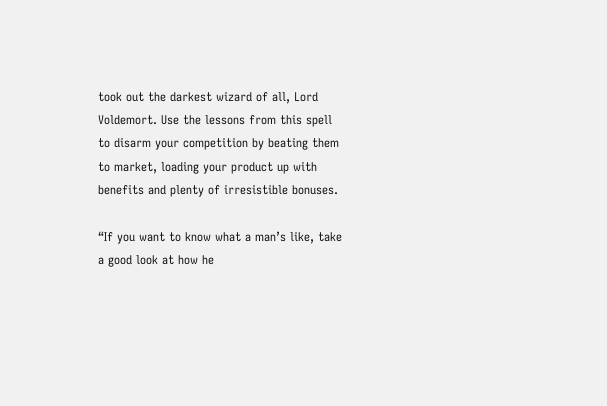took out the darkest wizard of all, Lord Voldemort. Use the lessons from this spell to disarm your competition by beating them to market, loading your product up with benefits and plenty of irresistible bonuses.

“If you want to know what a man’s like, take a good look at how he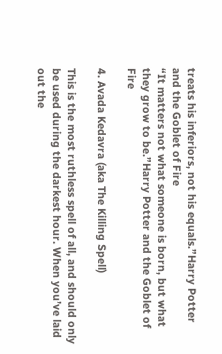treats his inferiors, not his equals.”Harry Potter and the Goblet of Fire
“It matters not what someone is born, but what they grow to be.”Harry Potter and the Goblet of Fire

4. Avada Kedavra (aka The Killing Spell)

This is the most ruthless spell of all, and should only be used during the darkest hour. When you’ve laid out the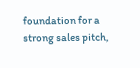foundation for a strong sales pitch,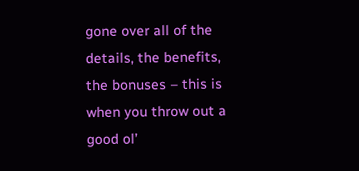gone over all of the details, the benefits, the bonuses – this is when you throw out a good ol’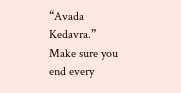“Avada Kedavra.” Make sure you end every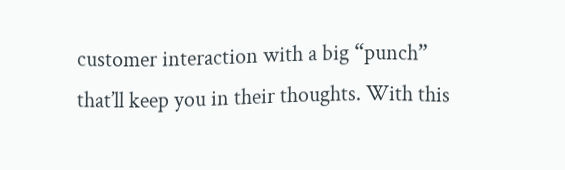customer interaction with a big “punch” that’ll keep you in their thoughts. With this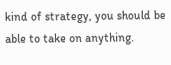kind of strategy, you should be able to take on anything.